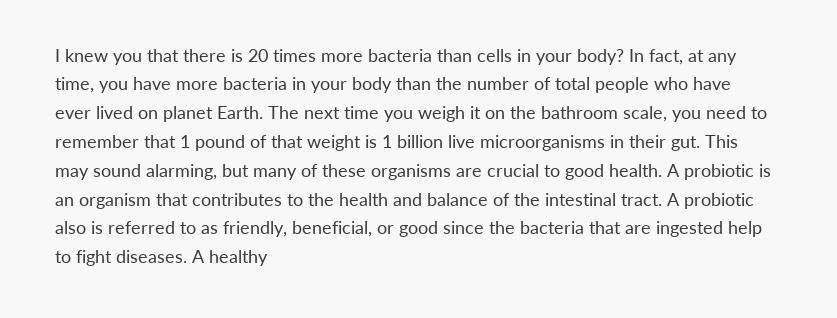I knew you that there is 20 times more bacteria than cells in your body? In fact, at any time, you have more bacteria in your body than the number of total people who have ever lived on planet Earth. The next time you weigh it on the bathroom scale, you need to remember that 1 pound of that weight is 1 billion live microorganisms in their gut. This may sound alarming, but many of these organisms are crucial to good health. A probiotic is an organism that contributes to the health and balance of the intestinal tract. A probiotic also is referred to as friendly, beneficial, or good since the bacteria that are ingested help to fight diseases. A healthy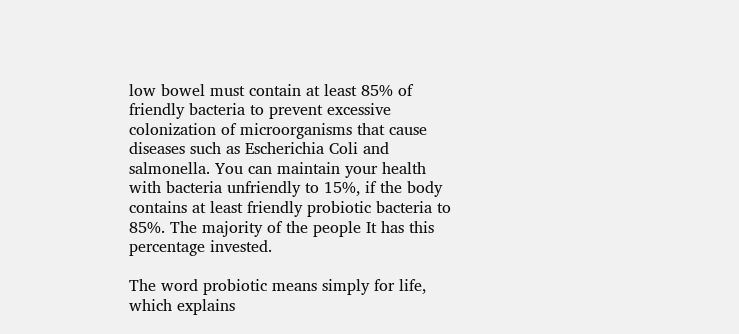low bowel must contain at least 85% of friendly bacteria to prevent excessive colonization of microorganisms that cause diseases such as Escherichia Coli and salmonella. You can maintain your health with bacteria unfriendly to 15%, if the body contains at least friendly probiotic bacteria to 85%. The majority of the people It has this percentage invested.

The word probiotic means simply for life, which explains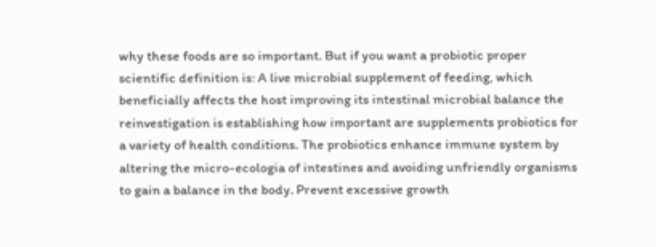why these foods are so important. But if you want a probiotic proper scientific definition is: A live microbial supplement of feeding, which beneficially affects the host improving its intestinal microbial balance the reinvestigation is establishing how important are supplements probiotics for a variety of health conditions. The probiotics enhance immune system by altering the micro-ecologia of intestines and avoiding unfriendly organisms to gain a balance in the body. Prevent excessive growth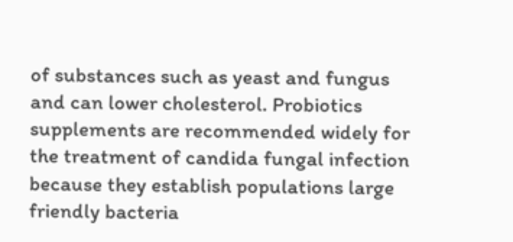of substances such as yeast and fungus and can lower cholesterol. Probiotics supplements are recommended widely for the treatment of candida fungal infection because they establish populations large friendly bacteria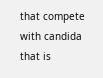that compete with candida that is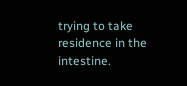trying to take residence in the intestine.